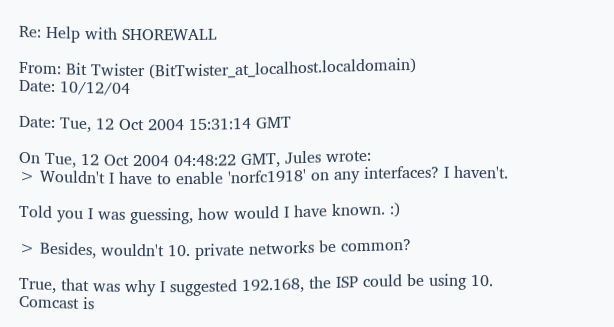Re: Help with SHOREWALL

From: Bit Twister (BitTwister_at_localhost.localdomain)
Date: 10/12/04

Date: Tue, 12 Oct 2004 15:31:14 GMT

On Tue, 12 Oct 2004 04:48:22 GMT, Jules wrote:
> Wouldn't I have to enable 'norfc1918' on any interfaces? I haven't.

Told you I was guessing, how would I have known. :)

> Besides, wouldn't 10. private networks be common?

True, that was why I suggested 192.168, the ISP could be using 10.
Comcast is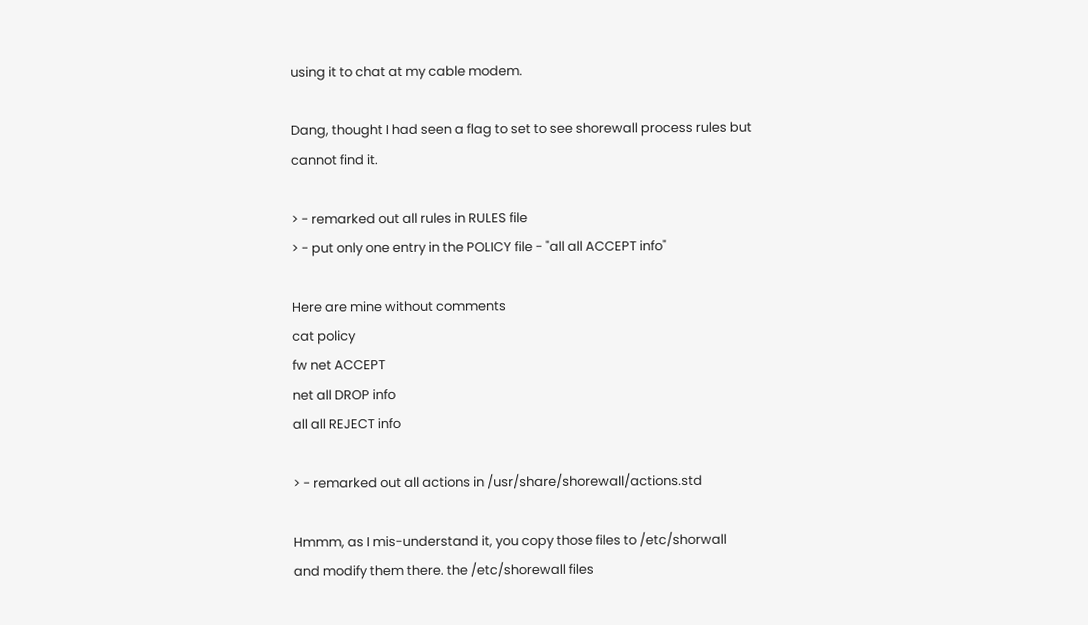using it to chat at my cable modem.

Dang, thought I had seen a flag to set to see shorewall process rules but
cannot find it.

> - remarked out all rules in RULES file
> - put only one entry in the POLICY file - "all all ACCEPT info"

Here are mine without comments
cat policy
fw net ACCEPT
net all DROP info
all all REJECT info

> - remarked out all actions in /usr/share/shorewall/actions.std

Hmmm, as I mis-understand it, you copy those files to /etc/shorwall
and modify them there. the /etc/shorewall files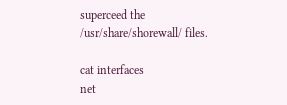superceed the
/usr/share/shorewall/ files.

cat interfaces
net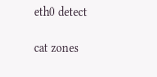eth0 detect

cat zones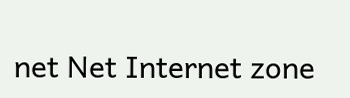net Net Internet zone